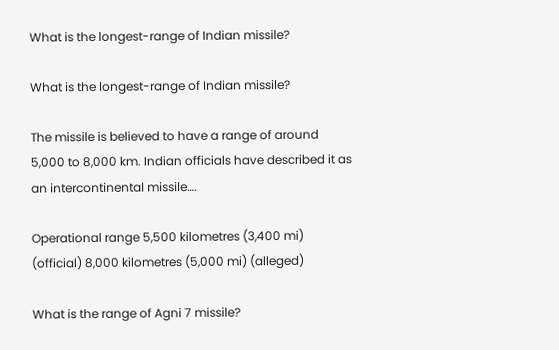What is the longest-range of Indian missile?

What is the longest-range of Indian missile?

The missile is believed to have a range of around 5,000 to 8,000 km. Indian officials have described it as an intercontinental missile….

Operational range 5,500 kilometres (3,400 mi) (official) 8,000 kilometres (5,000 mi) (alleged)

What is the range of Agni 7 missile?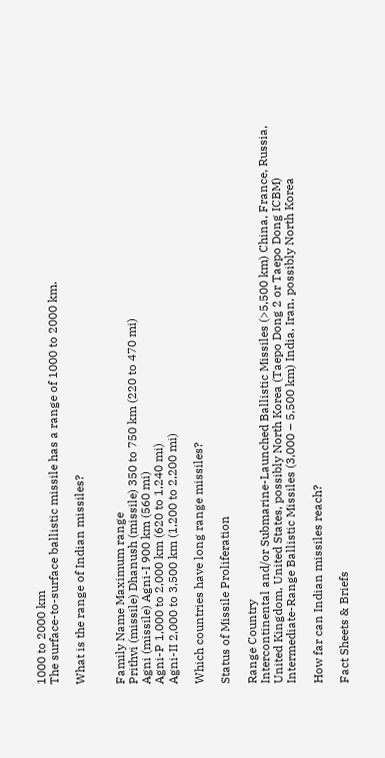1000 to 2000 km
The surface-to-surface ballistic missile has a range of 1000 to 2000 km.

What is the range of Indian missiles?


Family Name Maximum range
Prithvi (missile) Dhanush (missile) 350 to 750 km (220 to 470 mi)
Agni (missile) Agni-I 900 km (560 mi)
Agni-P 1,000 to 2,000 km (620 to 1,240 mi)
Agni-II 2,000 to 3,500 km (1,200 to 2,200 mi)

Which countries have long range missiles?

Status of Missile Proliferation

Range Country
Intercontinental and/or Submarine-Launched Ballistic Missiles (>5,500 km) China, France, Russia, United Kingdom, United States, possibly North Korea (Taepo Dong 2 or Taepo Dong ICBM)
Intermediate-Range Ballistic Missiles (3,000 – 5,500 km) India, Iran, possibly North Korea

How far can Indian missiles reach?

Fact Sheets & Briefs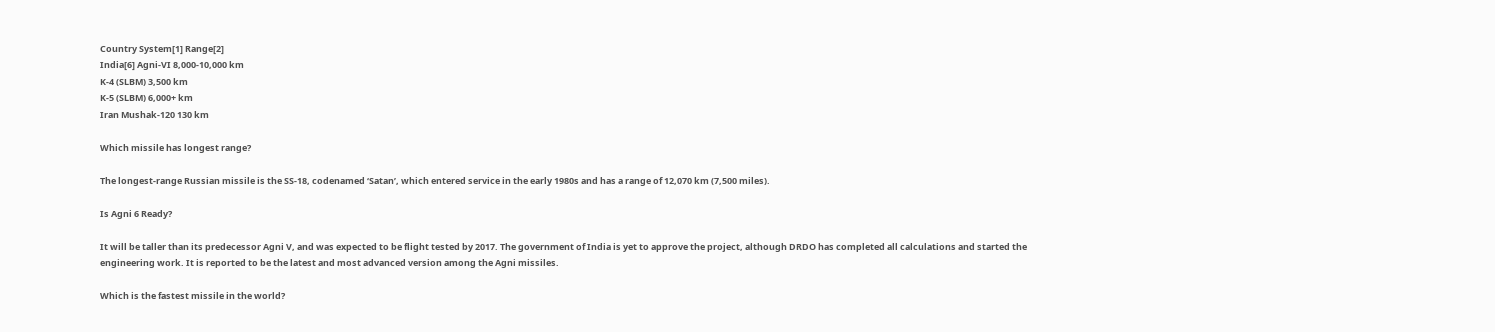Country System[1] Range[2]
India[6] Agni-VI 8,000-10,000 km
K-4 (SLBM) 3,500 km
K-5 (SLBM) 6,000+ km
Iran Mushak-120 130 km

Which missile has longest range?

The longest-range Russian missile is the SS-18, codenamed ‘Satan’, which entered service in the early 1980s and has a range of 12,070 km (7,500 miles).

Is Agni 6 Ready?

It will be taller than its predecessor Agni V, and was expected to be flight tested by 2017. The government of India is yet to approve the project, although DRDO has completed all calculations and started the engineering work. It is reported to be the latest and most advanced version among the Agni missiles.

Which is the fastest missile in the world?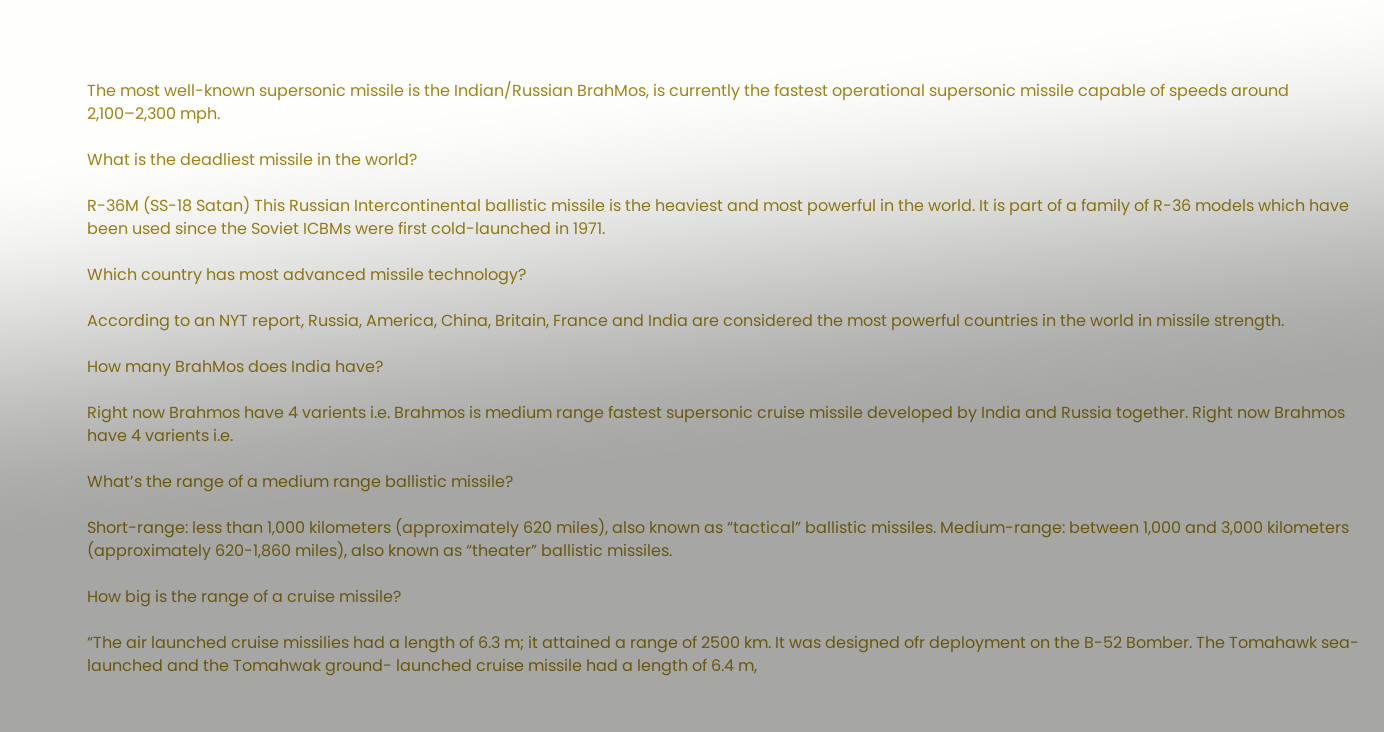The most well-known supersonic missile is the Indian/Russian BrahMos, is currently the fastest operational supersonic missile capable of speeds around 2,100–2,300 mph.

What is the deadliest missile in the world?

R-36M (SS-18 Satan) This Russian Intercontinental ballistic missile is the heaviest and most powerful in the world. It is part of a family of R-36 models which have been used since the Soviet ICBMs were first cold-launched in 1971.

Which country has most advanced missile technology?

According to an NYT report, Russia, America, China, Britain, France and India are considered the most powerful countries in the world in missile strength.

How many BrahMos does India have?

Right now Brahmos have 4 varients i.e. Brahmos is medium range fastest supersonic cruise missile developed by India and Russia together. Right now Brahmos have 4 varients i.e.

What’s the range of a medium range ballistic missile?

Short-range: less than 1,000 kilometers (approximately 620 miles), also known as “tactical” ballistic missiles. Medium-range: between 1,000 and 3,000 kilometers (approximately 620-1,860 miles), also known as “theater” ballistic missiles.

How big is the range of a cruise missile?

“The air launched cruise missilies had a length of 6.3 m; it attained a range of 2500 km. It was designed ofr deployment on the B-52 Bomber. The Tomahawk sea- launched and the Tomahwak ground- launched cruise missile had a length of 6.4 m,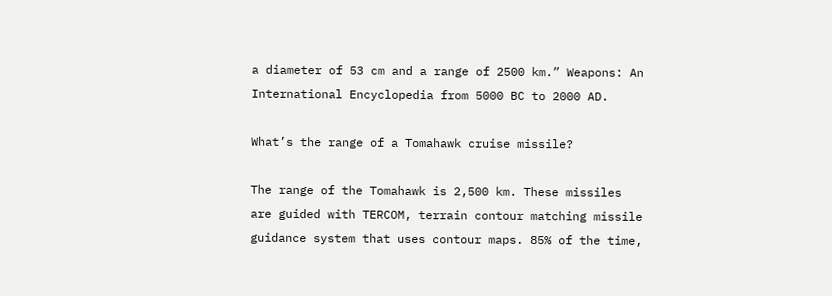a diameter of 53 cm and a range of 2500 km.” Weapons: An International Encyclopedia from 5000 BC to 2000 AD.

What’s the range of a Tomahawk cruise missile?

The range of the Tomahawk is 2,500 km. These missiles are guided with TERCOM, terrain contour matching missile guidance system that uses contour maps. 85% of the time,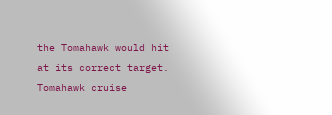the Tomahawk would hit at its correct target. Tomahawk cruise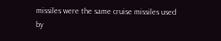missiles were the same cruise missiles used by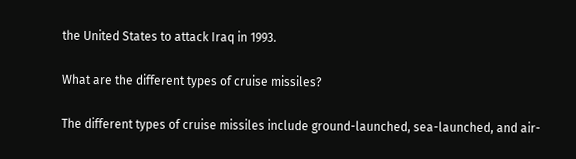the United States to attack Iraq in 1993.

What are the different types of cruise missiles?

The different types of cruise missiles include ground-launched, sea-launched, and air-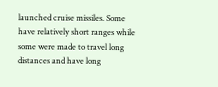launched cruise missiles. Some have relatively short ranges while some were made to travel long distances and have long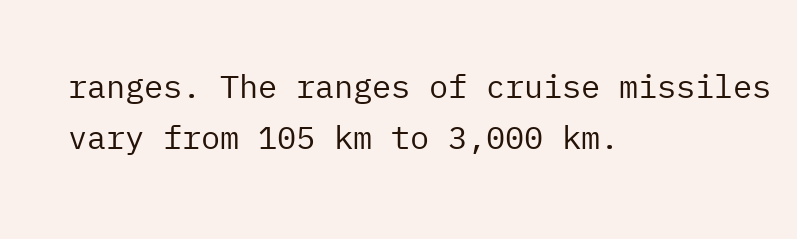ranges. The ranges of cruise missiles vary from 105 km to 3,000 km.